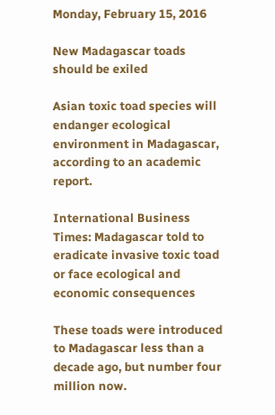Monday, February 15, 2016

New Madagascar toads should be exiled

Asian toxic toad species will endanger ecological environment in Madagascar, according to an academic report.

International Business Times: Madagascar told to eradicate invasive toxic toad or face ecological and economic consequences

These toads were introduced to Madagascar less than a decade ago, but number four million now.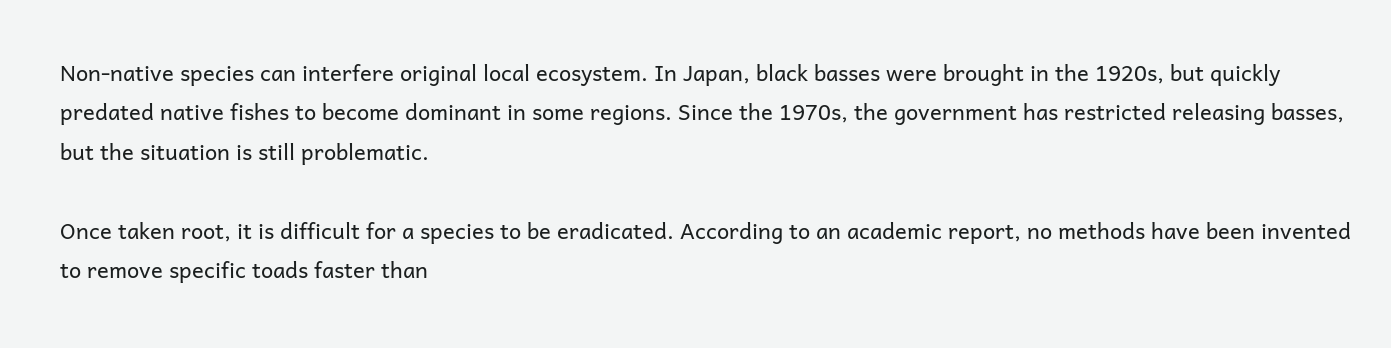Non-native species can interfere original local ecosystem. In Japan, black basses were brought in the 1920s, but quickly predated native fishes to become dominant in some regions. Since the 1970s, the government has restricted releasing basses, but the situation is still problematic.

Once taken root, it is difficult for a species to be eradicated. According to an academic report, no methods have been invented to remove specific toads faster than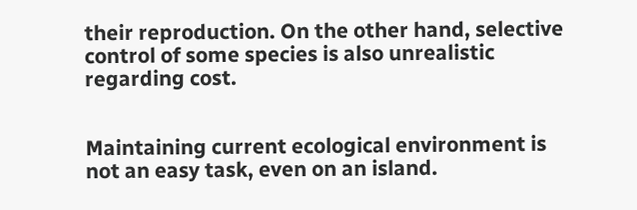their reproduction. On the other hand, selective control of some species is also unrealistic regarding cost.


Maintaining current ecological environment is not an easy task, even on an island.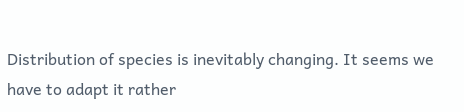Distribution of species is inevitably changing. It seems we have to adapt it rather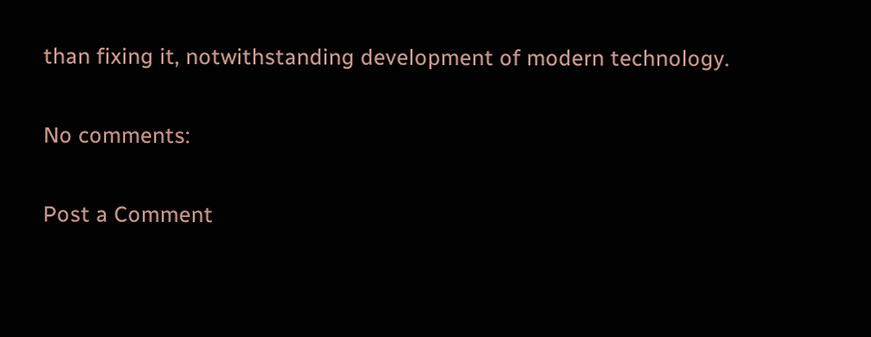than fixing it, notwithstanding development of modern technology.

No comments:

Post a Comment